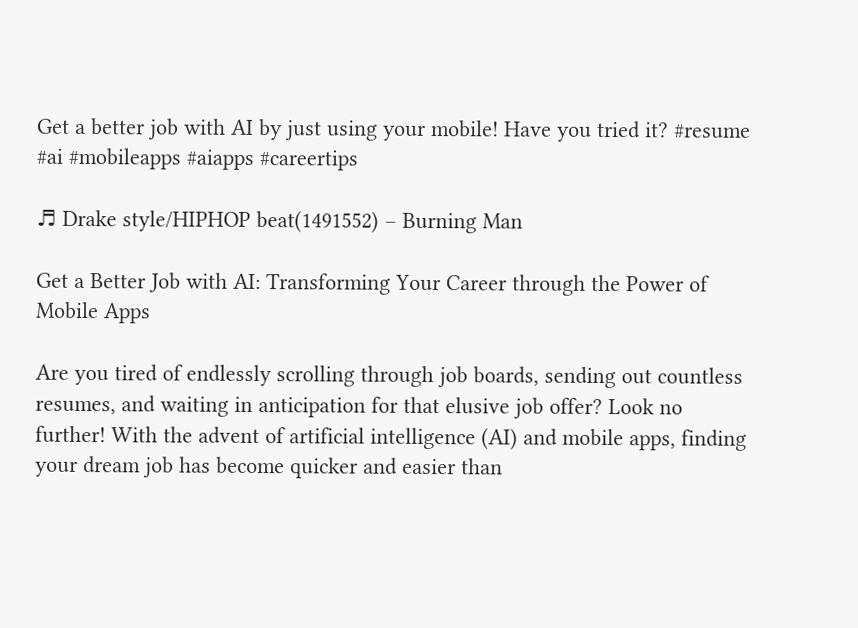Get a better job with AI by just using your mobile! Have you tried it? #resume #ai #mobileapps #aiapps #careertips

♬ Drake style/HIPHOP beat(1491552) – Burning Man

Get a Better Job with AI: Transforming Your Career through the Power of Mobile Apps

Are you tired of endlessly scrolling through job boards, sending out countless resumes, and waiting in anticipation for that elusive job offer? Look no further! With the advent of artificial intelligence (AI) and mobile apps, finding your dream job has become quicker and easier than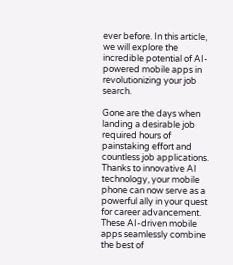ever before. In this article, we will explore the incredible potential of AI-powered mobile apps in revolutionizing your job search.

Gone are the days when landing a desirable job required hours of painstaking effort and countless job applications. Thanks to innovative AI technology, your mobile phone can now serve as a powerful ally in your quest for career advancement. These AI-driven mobile apps seamlessly combine the best of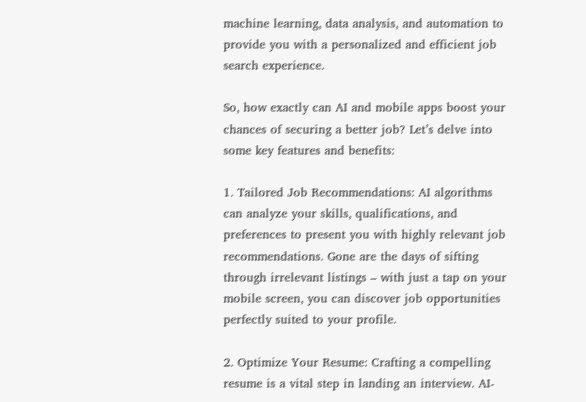machine learning, data analysis, and automation to provide you with a personalized and efficient job search experience.

So, how exactly can AI and mobile apps boost your chances of securing a better job? Let’s delve into some key features and benefits:

1. Tailored Job Recommendations: AI algorithms can analyze your skills, qualifications, and preferences to present you with highly relevant job recommendations. Gone are the days of sifting through irrelevant listings – with just a tap on your mobile screen, you can discover job opportunities perfectly suited to your profile.

2. Optimize Your Resume: Crafting a compelling resume is a vital step in landing an interview. AI-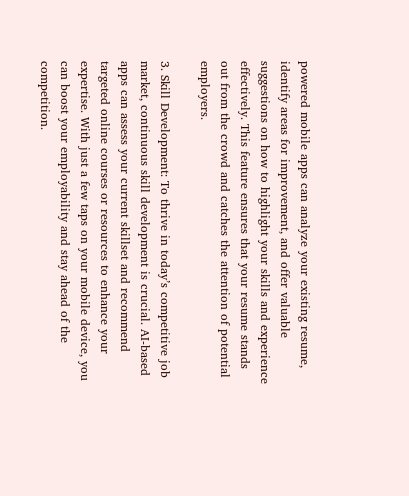powered mobile apps can analyze your existing resume, identify areas for improvement, and offer valuable suggestions on how to highlight your skills and experience effectively. This feature ensures that your resume stands out from the crowd and catches the attention of potential employers.

3. Skill Development: To thrive in today’s competitive job market, continuous skill development is crucial. AI-based apps can assess your current skillset and recommend targeted online courses or resources to enhance your expertise. With just a few taps on your mobile device, you can boost your employability and stay ahead of the competition.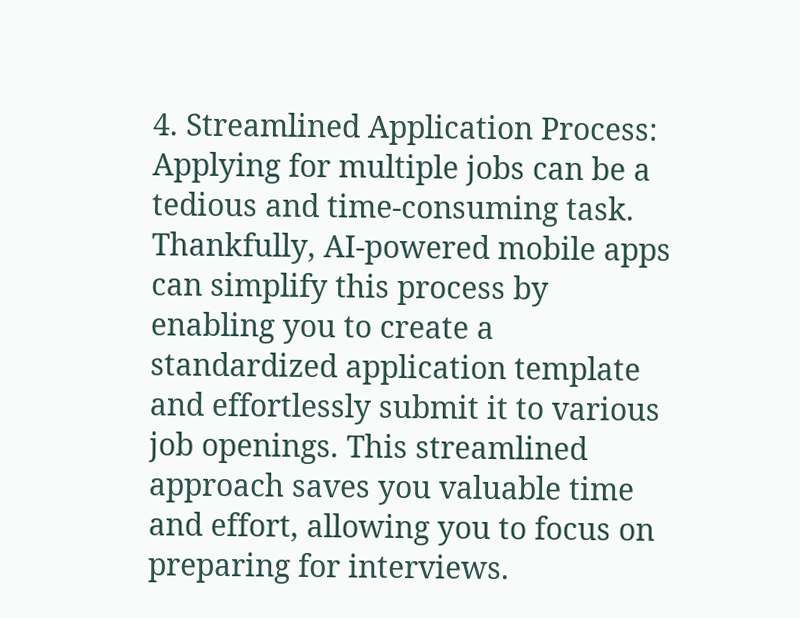4. Streamlined Application Process: Applying for multiple jobs can be a tedious and time-consuming task. Thankfully, AI-powered mobile apps can simplify this process by enabling you to create a standardized application template and effortlessly submit it to various job openings. This streamlined approach saves you valuable time and effort, allowing you to focus on preparing for interviews.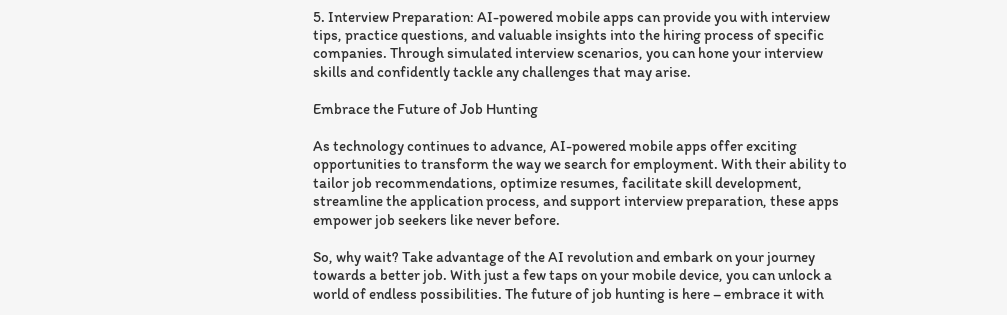5. Interview Preparation: AI-powered mobile apps can provide you with interview tips, practice questions, and valuable insights into the hiring process of specific companies. Through simulated interview scenarios, you can hone your interview skills and confidently tackle any challenges that may arise.

Embrace the Future of Job Hunting

As technology continues to advance, AI-powered mobile apps offer exciting opportunities to transform the way we search for employment. With their ability to tailor job recommendations, optimize resumes, facilitate skill development, streamline the application process, and support interview preparation, these apps empower job seekers like never before.

So, why wait? Take advantage of the AI revolution and embark on your journey towards a better job. With just a few taps on your mobile device, you can unlock a world of endless possibilities. The future of job hunting is here – embrace it with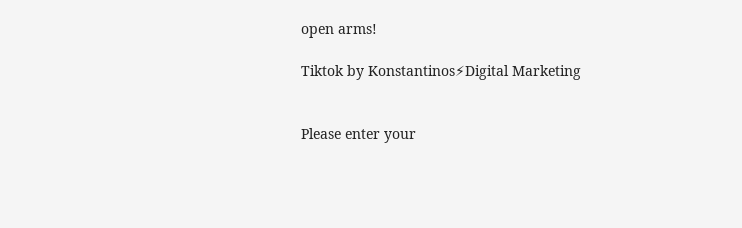open arms!

Tiktok by Konstantinos⚡Digital Marketing


Please enter your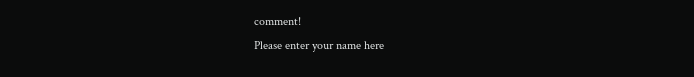comment!
Please enter your name here